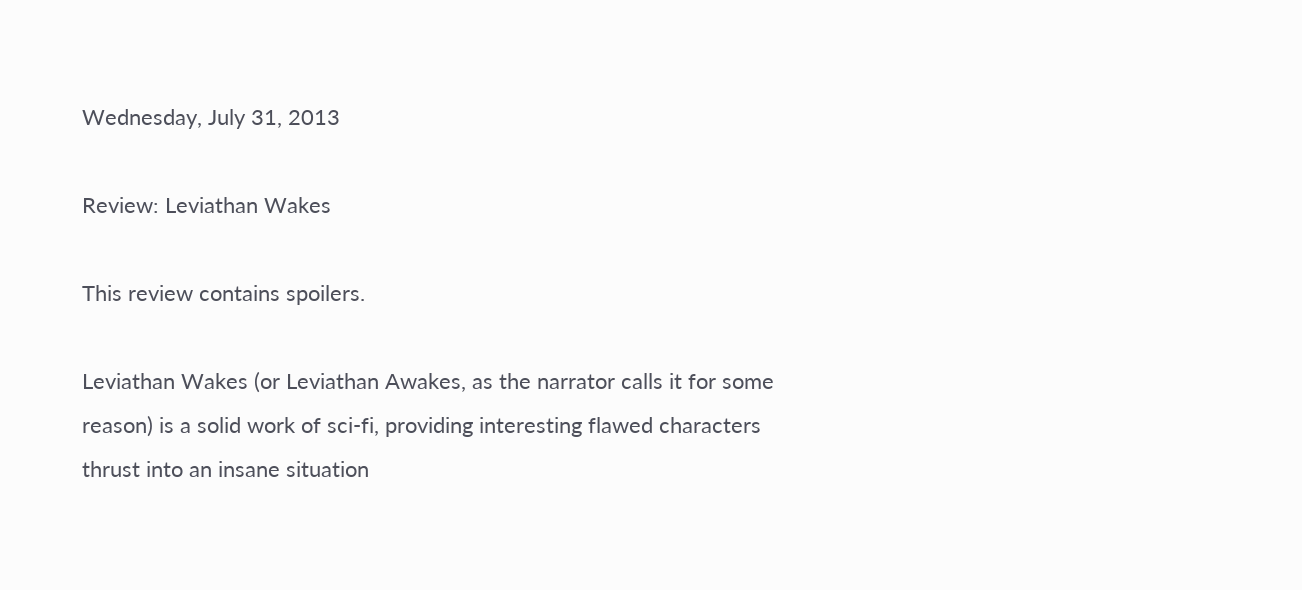Wednesday, July 31, 2013

Review: Leviathan Wakes

This review contains spoilers.

Leviathan Wakes (or Leviathan Awakes, as the narrator calls it for some reason) is a solid work of sci-fi, providing interesting flawed characters thrust into an insane situation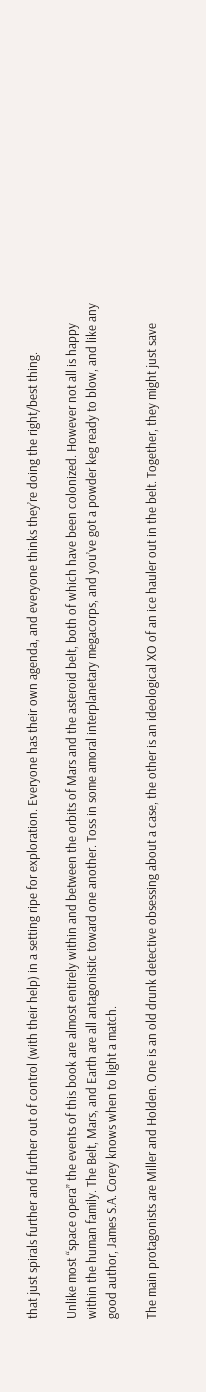that just spirals further and further out of control (with their help) in a setting ripe for exploration. Everyone has their own agenda, and everyone thinks they’re doing the right/best thing.

Unlike most “space opera” the events of this book are almost entirely within and between the orbits of Mars and the asteroid belt, both of which have been colonized. However not all is happy within the human family. The Belt, Mars, and Earth are all antagonistic toward one another. Toss in some amoral interplanetary megacorps, and you’ve got a powder keg ready to blow, and like any good author, James S.A. Corey knows when to light a match.

The main protagonists are Miller and Holden. One is an old drunk detective obsessing about a case, the other is an ideological XO of an ice hauler out in the belt. Together, they might just save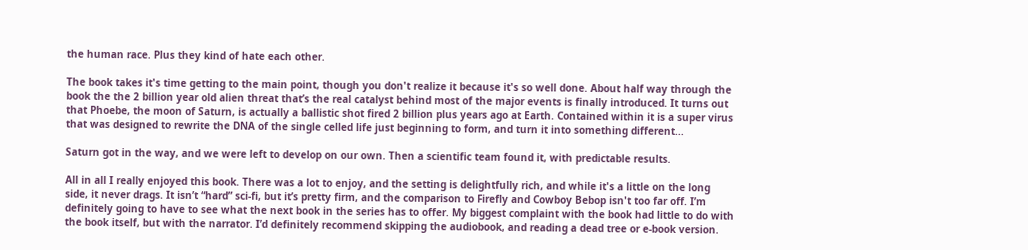the human race. Plus they kind of hate each other.

The book takes it's time getting to the main point, though you don't realize it because it's so well done. About half way through the book the the 2 billion year old alien threat that’s the real catalyst behind most of the major events is finally introduced. It turns out that Phoebe, the moon of Saturn, is actually a ballistic shot fired 2 billion plus years ago at Earth. Contained within it is a super virus that was designed to rewrite the DNA of the single celled life just beginning to form, and turn it into something different...

Saturn got in the way, and we were left to develop on our own. Then a scientific team found it, with predictable results.

All in all I really enjoyed this book. There was a lot to enjoy, and the setting is delightfully rich, and while it's a little on the long side, it never drags. It isn’t “hard” sci-fi, but it’s pretty firm, and the comparison to Firefly and Cowboy Bebop isn't too far off. I’m definitely going to have to see what the next book in the series has to offer. My biggest complaint with the book had little to do with the book itself, but with the narrator. I’d definitely recommend skipping the audiobook, and reading a dead tree or e-book version.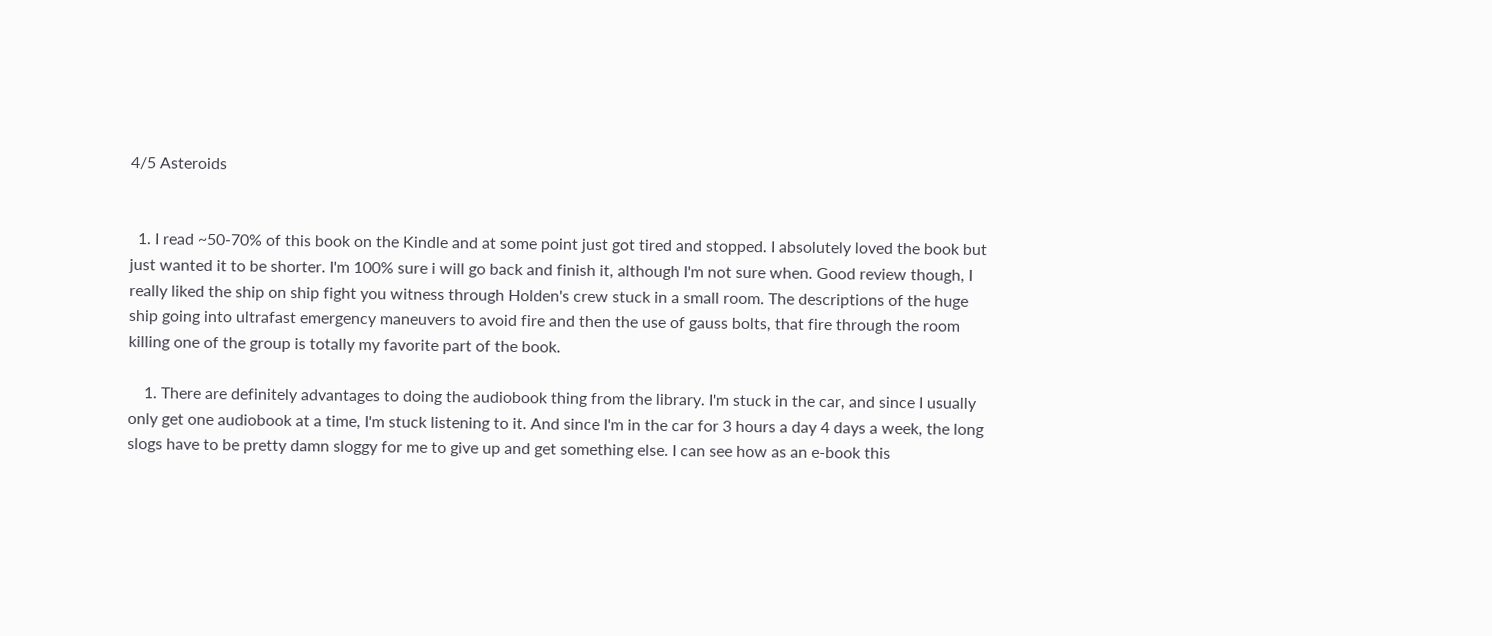4/5 Asteroids


  1. I read ~50-70% of this book on the Kindle and at some point just got tired and stopped. I absolutely loved the book but just wanted it to be shorter. I'm 100% sure i will go back and finish it, although I'm not sure when. Good review though, I really liked the ship on ship fight you witness through Holden's crew stuck in a small room. The descriptions of the huge ship going into ultrafast emergency maneuvers to avoid fire and then the use of gauss bolts, that fire through the room killing one of the group is totally my favorite part of the book.

    1. There are definitely advantages to doing the audiobook thing from the library. I'm stuck in the car, and since I usually only get one audiobook at a time, I'm stuck listening to it. And since I'm in the car for 3 hours a day 4 days a week, the long slogs have to be pretty damn sloggy for me to give up and get something else. I can see how as an e-book this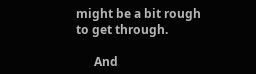might be a bit rough to get through.

      And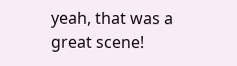yeah, that was a great scene!